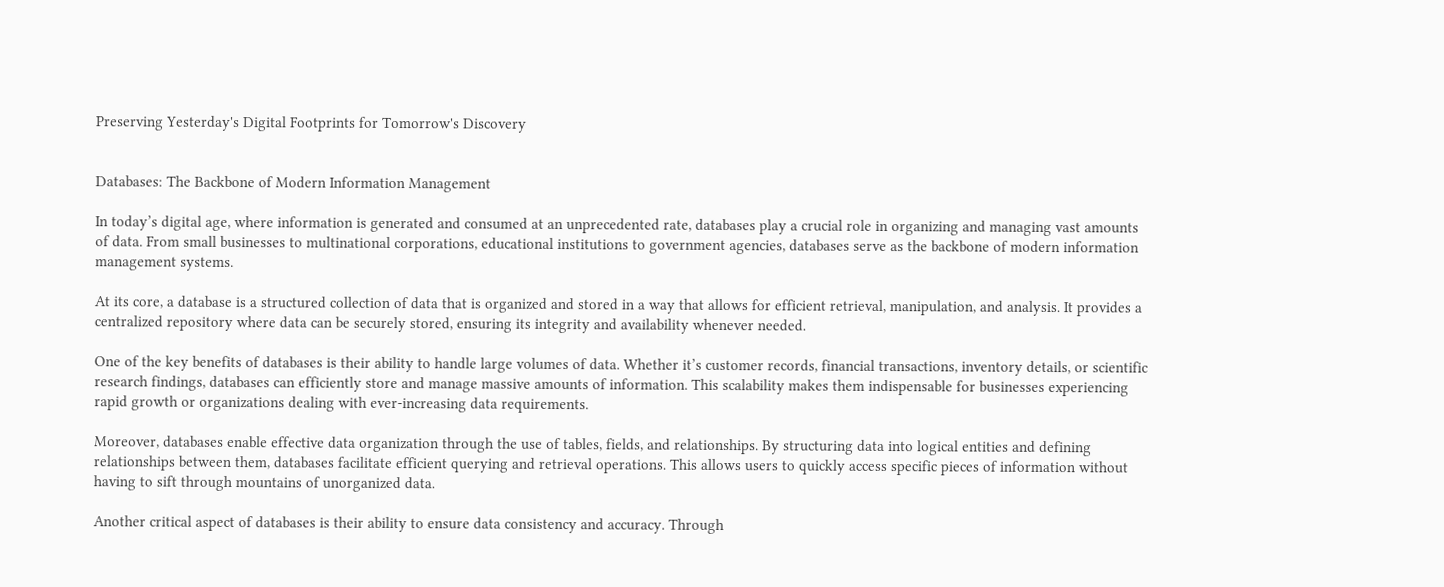Preserving Yesterday's Digital Footprints for Tomorrow's Discovery


Databases: The Backbone of Modern Information Management

In today’s digital age, where information is generated and consumed at an unprecedented rate, databases play a crucial role in organizing and managing vast amounts of data. From small businesses to multinational corporations, educational institutions to government agencies, databases serve as the backbone of modern information management systems.

At its core, a database is a structured collection of data that is organized and stored in a way that allows for efficient retrieval, manipulation, and analysis. It provides a centralized repository where data can be securely stored, ensuring its integrity and availability whenever needed.

One of the key benefits of databases is their ability to handle large volumes of data. Whether it’s customer records, financial transactions, inventory details, or scientific research findings, databases can efficiently store and manage massive amounts of information. This scalability makes them indispensable for businesses experiencing rapid growth or organizations dealing with ever-increasing data requirements.

Moreover, databases enable effective data organization through the use of tables, fields, and relationships. By structuring data into logical entities and defining relationships between them, databases facilitate efficient querying and retrieval operations. This allows users to quickly access specific pieces of information without having to sift through mountains of unorganized data.

Another critical aspect of databases is their ability to ensure data consistency and accuracy. Through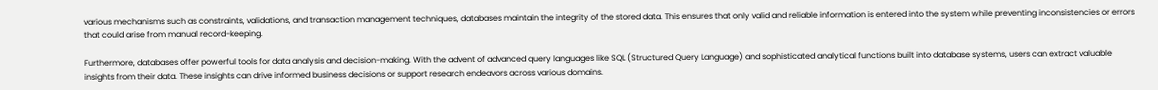various mechanisms such as constraints, validations, and transaction management techniques, databases maintain the integrity of the stored data. This ensures that only valid and reliable information is entered into the system while preventing inconsistencies or errors that could arise from manual record-keeping.

Furthermore, databases offer powerful tools for data analysis and decision-making. With the advent of advanced query languages like SQL (Structured Query Language) and sophisticated analytical functions built into database systems, users can extract valuable insights from their data. These insights can drive informed business decisions or support research endeavors across various domains.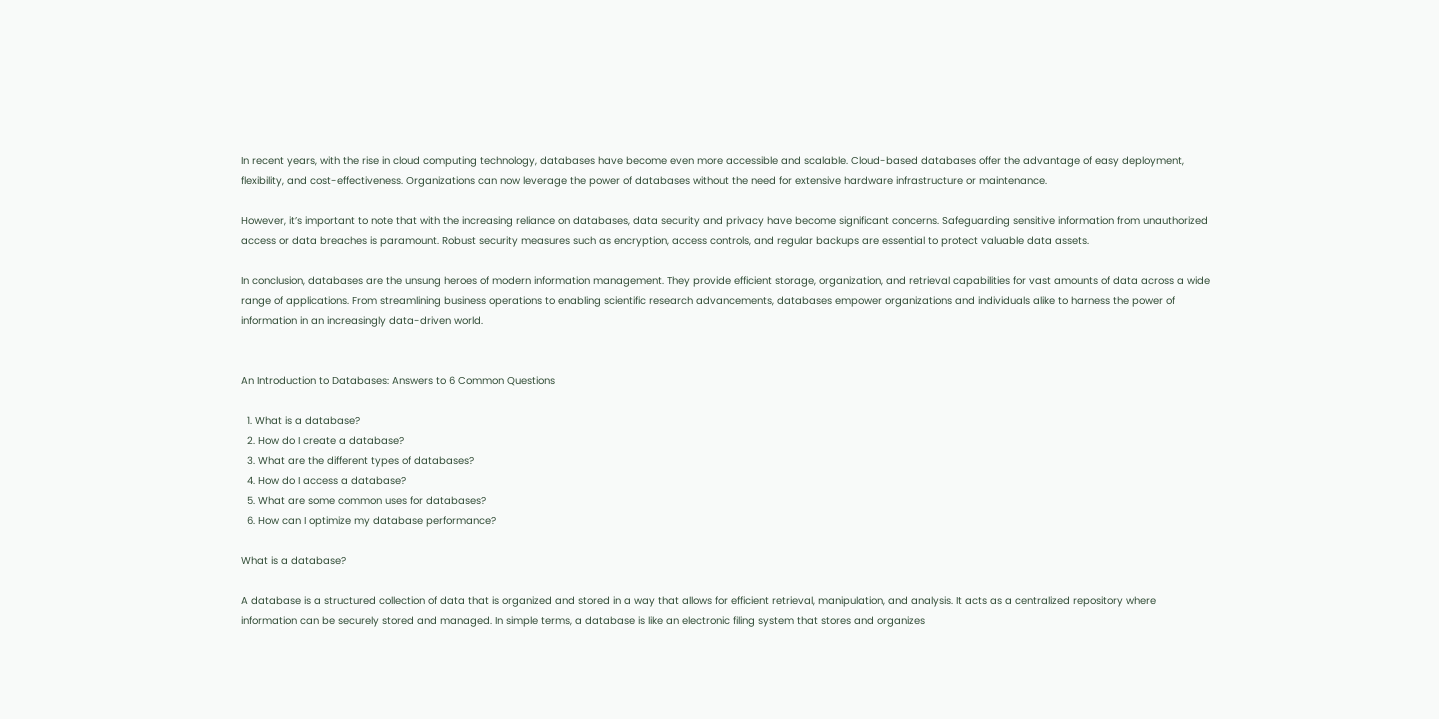In recent years, with the rise in cloud computing technology, databases have become even more accessible and scalable. Cloud-based databases offer the advantage of easy deployment, flexibility, and cost-effectiveness. Organizations can now leverage the power of databases without the need for extensive hardware infrastructure or maintenance.

However, it’s important to note that with the increasing reliance on databases, data security and privacy have become significant concerns. Safeguarding sensitive information from unauthorized access or data breaches is paramount. Robust security measures such as encryption, access controls, and regular backups are essential to protect valuable data assets.

In conclusion, databases are the unsung heroes of modern information management. They provide efficient storage, organization, and retrieval capabilities for vast amounts of data across a wide range of applications. From streamlining business operations to enabling scientific research advancements, databases empower organizations and individuals alike to harness the power of information in an increasingly data-driven world.


An Introduction to Databases: Answers to 6 Common Questions

  1. What is a database?
  2. How do I create a database?
  3. What are the different types of databases?
  4. How do I access a database?
  5. What are some common uses for databases?
  6. How can I optimize my database performance?

What is a database?

A database is a structured collection of data that is organized and stored in a way that allows for efficient retrieval, manipulation, and analysis. It acts as a centralized repository where information can be securely stored and managed. In simple terms, a database is like an electronic filing system that stores and organizes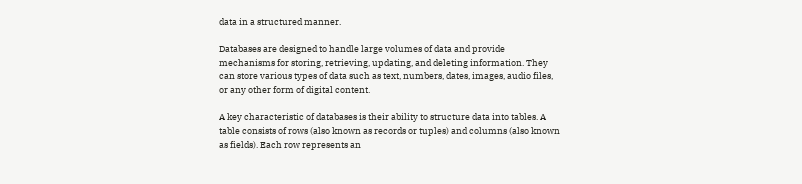data in a structured manner.

Databases are designed to handle large volumes of data and provide mechanisms for storing, retrieving, updating, and deleting information. They can store various types of data such as text, numbers, dates, images, audio files, or any other form of digital content.

A key characteristic of databases is their ability to structure data into tables. A table consists of rows (also known as records or tuples) and columns (also known as fields). Each row represents an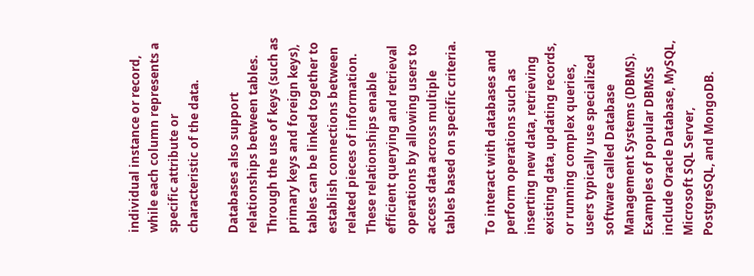individual instance or record, while each column represents a specific attribute or characteristic of the data.

Databases also support relationships between tables. Through the use of keys (such as primary keys and foreign keys), tables can be linked together to establish connections between related pieces of information. These relationships enable efficient querying and retrieval operations by allowing users to access data across multiple tables based on specific criteria.

To interact with databases and perform operations such as inserting new data, retrieving existing data, updating records, or running complex queries, users typically use specialized software called Database Management Systems (DBMS). Examples of popular DBMSs include Oracle Database, MySQL, Microsoft SQL Server, PostgreSQL, and MongoDB.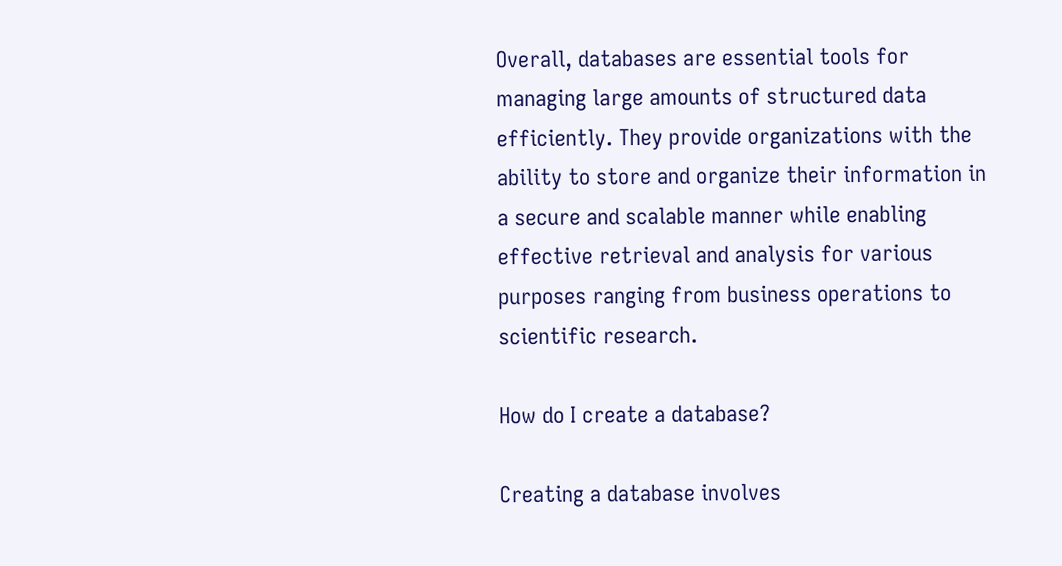Overall, databases are essential tools for managing large amounts of structured data efficiently. They provide organizations with the ability to store and organize their information in a secure and scalable manner while enabling effective retrieval and analysis for various purposes ranging from business operations to scientific research.

How do I create a database?

Creating a database involves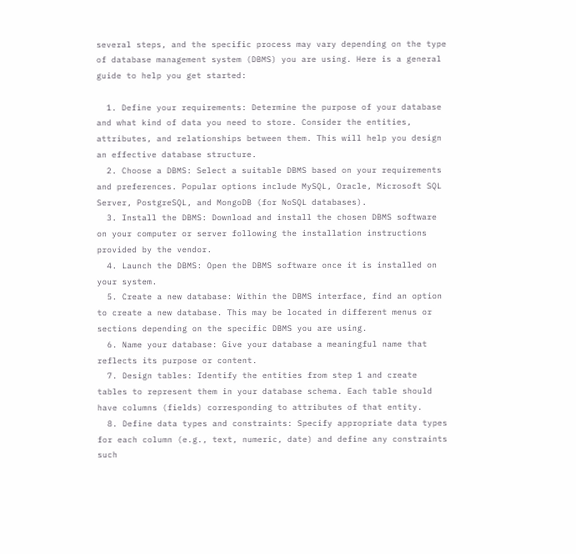several steps, and the specific process may vary depending on the type of database management system (DBMS) you are using. Here is a general guide to help you get started:

  1. Define your requirements: Determine the purpose of your database and what kind of data you need to store. Consider the entities, attributes, and relationships between them. This will help you design an effective database structure.
  2. Choose a DBMS: Select a suitable DBMS based on your requirements and preferences. Popular options include MySQL, Oracle, Microsoft SQL Server, PostgreSQL, and MongoDB (for NoSQL databases).
  3. Install the DBMS: Download and install the chosen DBMS software on your computer or server following the installation instructions provided by the vendor.
  4. Launch the DBMS: Open the DBMS software once it is installed on your system.
  5. Create a new database: Within the DBMS interface, find an option to create a new database. This may be located in different menus or sections depending on the specific DBMS you are using.
  6. Name your database: Give your database a meaningful name that reflects its purpose or content.
  7. Design tables: Identify the entities from step 1 and create tables to represent them in your database schema. Each table should have columns (fields) corresponding to attributes of that entity.
  8. Define data types and constraints: Specify appropriate data types for each column (e.g., text, numeric, date) and define any constraints such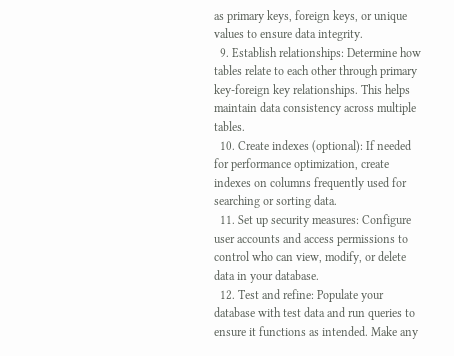as primary keys, foreign keys, or unique values to ensure data integrity.
  9. Establish relationships: Determine how tables relate to each other through primary key-foreign key relationships. This helps maintain data consistency across multiple tables.
  10. Create indexes (optional): If needed for performance optimization, create indexes on columns frequently used for searching or sorting data.
  11. Set up security measures: Configure user accounts and access permissions to control who can view, modify, or delete data in your database.
  12. Test and refine: Populate your database with test data and run queries to ensure it functions as intended. Make any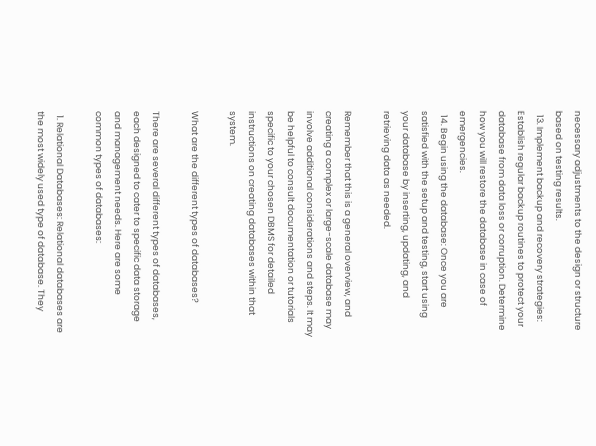necessary adjustments to the design or structure based on testing results.
  13. Implement backup and recovery strategies: Establish regular backup routines to protect your database from data loss or corruption. Determine how you will restore the database in case of emergencies.
  14. Begin using the database: Once you are satisfied with the setup and testing, start using your database by inserting, updating, and retrieving data as needed.

Remember that this is a general overview, and creating a complex or large-scale database may involve additional considerations and steps. It may be helpful to consult documentation or tutorials specific to your chosen DBMS for detailed instructions on creating databases within that system.

What are the different types of databases?

There are several different types of databases, each designed to cater to specific data storage and management needs. Here are some common types of databases:

  1. Relational Databases: Relational databases are the most widely used type of database. They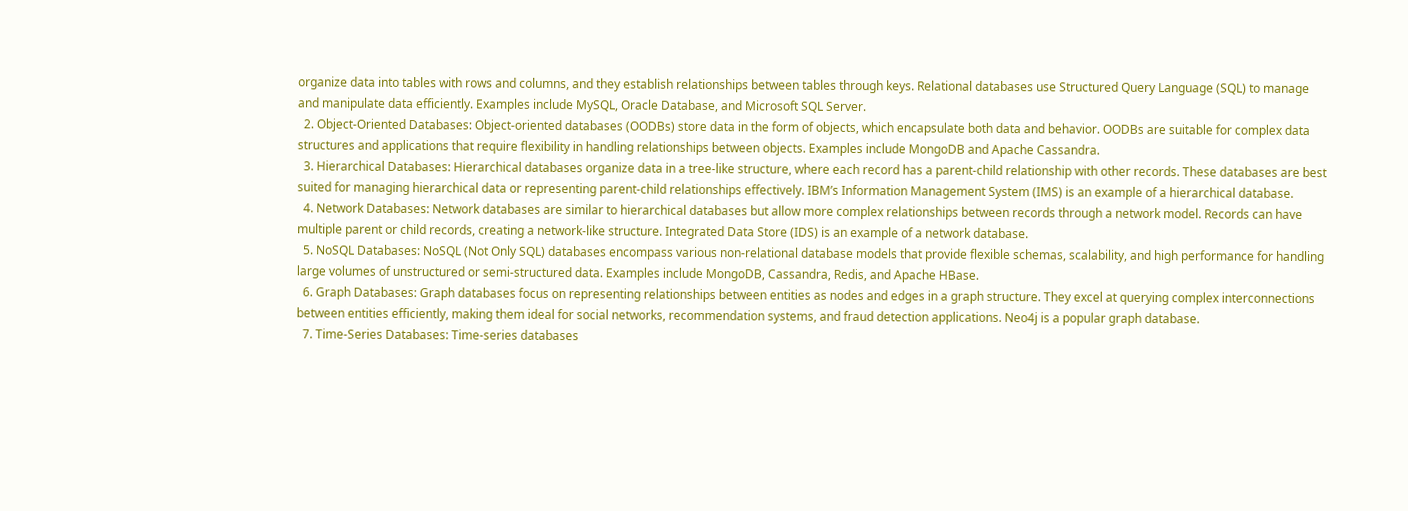organize data into tables with rows and columns, and they establish relationships between tables through keys. Relational databases use Structured Query Language (SQL) to manage and manipulate data efficiently. Examples include MySQL, Oracle Database, and Microsoft SQL Server.
  2. Object-Oriented Databases: Object-oriented databases (OODBs) store data in the form of objects, which encapsulate both data and behavior. OODBs are suitable for complex data structures and applications that require flexibility in handling relationships between objects. Examples include MongoDB and Apache Cassandra.
  3. Hierarchical Databases: Hierarchical databases organize data in a tree-like structure, where each record has a parent-child relationship with other records. These databases are best suited for managing hierarchical data or representing parent-child relationships effectively. IBM’s Information Management System (IMS) is an example of a hierarchical database.
  4. Network Databases: Network databases are similar to hierarchical databases but allow more complex relationships between records through a network model. Records can have multiple parent or child records, creating a network-like structure. Integrated Data Store (IDS) is an example of a network database.
  5. NoSQL Databases: NoSQL (Not Only SQL) databases encompass various non-relational database models that provide flexible schemas, scalability, and high performance for handling large volumes of unstructured or semi-structured data. Examples include MongoDB, Cassandra, Redis, and Apache HBase.
  6. Graph Databases: Graph databases focus on representing relationships between entities as nodes and edges in a graph structure. They excel at querying complex interconnections between entities efficiently, making them ideal for social networks, recommendation systems, and fraud detection applications. Neo4j is a popular graph database.
  7. Time-Series Databases: Time-series databases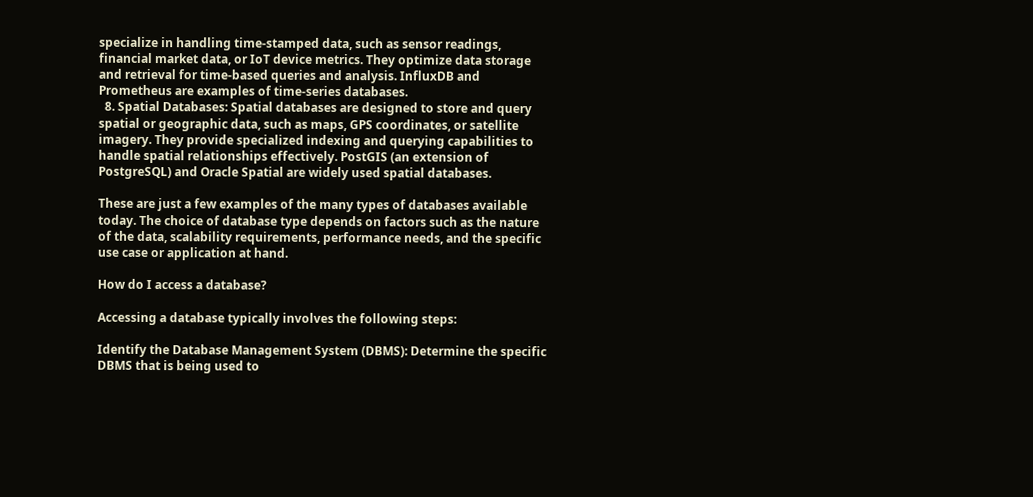specialize in handling time-stamped data, such as sensor readings, financial market data, or IoT device metrics. They optimize data storage and retrieval for time-based queries and analysis. InfluxDB and Prometheus are examples of time-series databases.
  8. Spatial Databases: Spatial databases are designed to store and query spatial or geographic data, such as maps, GPS coordinates, or satellite imagery. They provide specialized indexing and querying capabilities to handle spatial relationships effectively. PostGIS (an extension of PostgreSQL) and Oracle Spatial are widely used spatial databases.

These are just a few examples of the many types of databases available today. The choice of database type depends on factors such as the nature of the data, scalability requirements, performance needs, and the specific use case or application at hand.

How do I access a database?

Accessing a database typically involves the following steps:

Identify the Database Management System (DBMS): Determine the specific DBMS that is being used to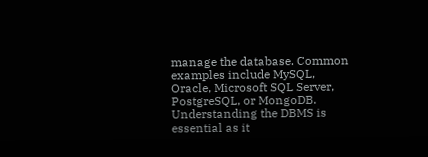manage the database. Common examples include MySQL, Oracle, Microsoft SQL Server, PostgreSQL, or MongoDB. Understanding the DBMS is essential as it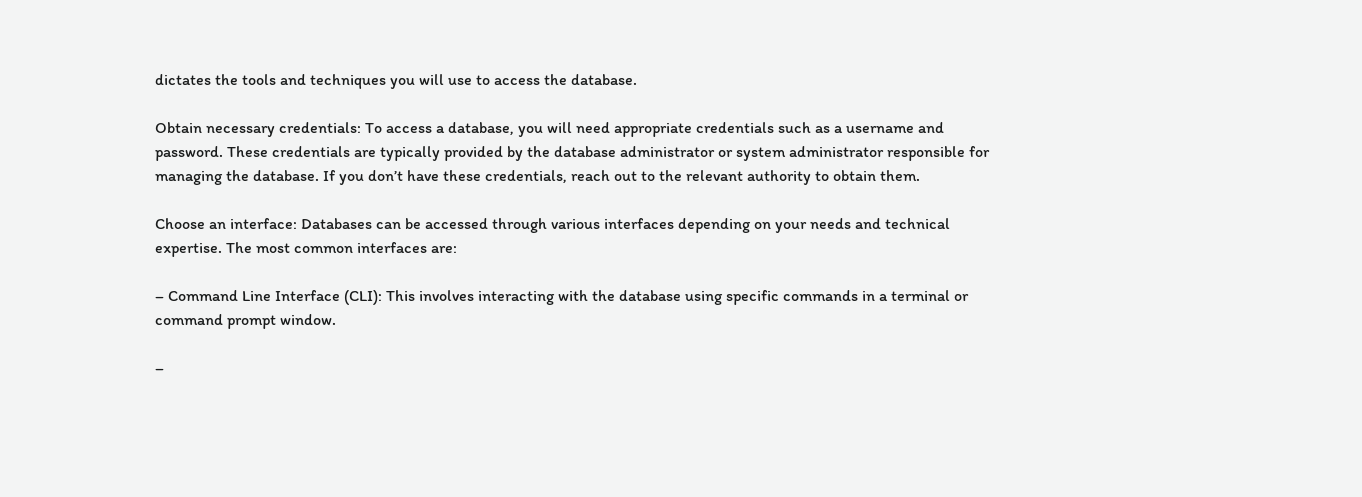dictates the tools and techniques you will use to access the database.

Obtain necessary credentials: To access a database, you will need appropriate credentials such as a username and password. These credentials are typically provided by the database administrator or system administrator responsible for managing the database. If you don’t have these credentials, reach out to the relevant authority to obtain them.

Choose an interface: Databases can be accessed through various interfaces depending on your needs and technical expertise. The most common interfaces are:

– Command Line Interface (CLI): This involves interacting with the database using specific commands in a terminal or command prompt window.

–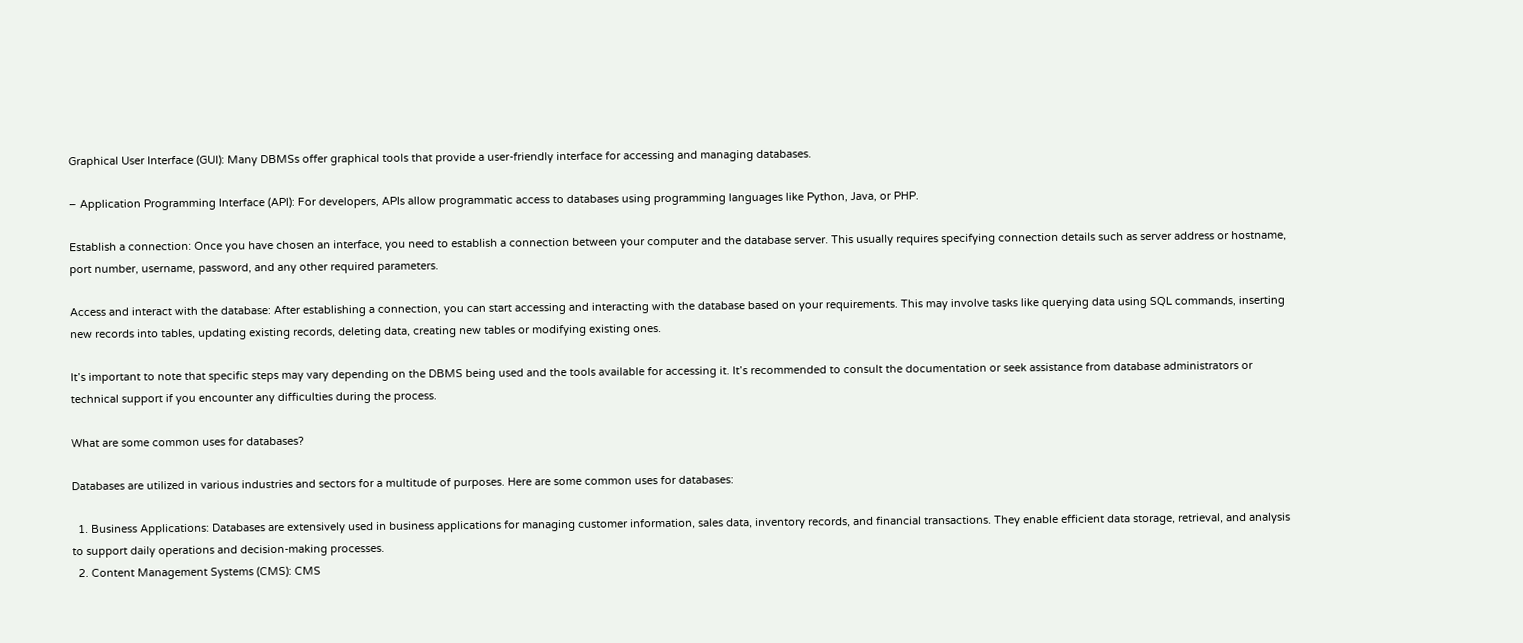Graphical User Interface (GUI): Many DBMSs offer graphical tools that provide a user-friendly interface for accessing and managing databases.

– Application Programming Interface (API): For developers, APIs allow programmatic access to databases using programming languages like Python, Java, or PHP.

Establish a connection: Once you have chosen an interface, you need to establish a connection between your computer and the database server. This usually requires specifying connection details such as server address or hostname, port number, username, password, and any other required parameters.

Access and interact with the database: After establishing a connection, you can start accessing and interacting with the database based on your requirements. This may involve tasks like querying data using SQL commands, inserting new records into tables, updating existing records, deleting data, creating new tables or modifying existing ones.

It’s important to note that specific steps may vary depending on the DBMS being used and the tools available for accessing it. It’s recommended to consult the documentation or seek assistance from database administrators or technical support if you encounter any difficulties during the process.

What are some common uses for databases?

Databases are utilized in various industries and sectors for a multitude of purposes. Here are some common uses for databases:

  1. Business Applications: Databases are extensively used in business applications for managing customer information, sales data, inventory records, and financial transactions. They enable efficient data storage, retrieval, and analysis to support daily operations and decision-making processes.
  2. Content Management Systems (CMS): CMS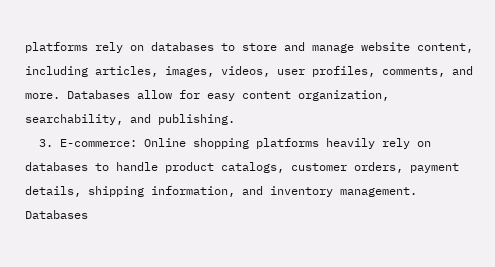platforms rely on databases to store and manage website content, including articles, images, videos, user profiles, comments, and more. Databases allow for easy content organization, searchability, and publishing.
  3. E-commerce: Online shopping platforms heavily rely on databases to handle product catalogs, customer orders, payment details, shipping information, and inventory management. Databases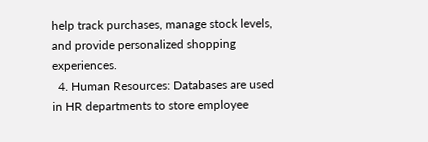help track purchases, manage stock levels, and provide personalized shopping experiences.
  4. Human Resources: Databases are used in HR departments to store employee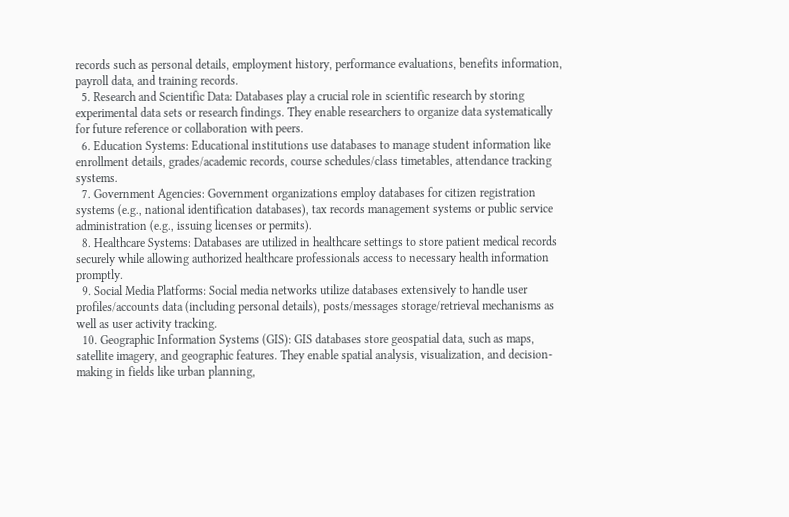records such as personal details, employment history, performance evaluations, benefits information, payroll data, and training records.
  5. Research and Scientific Data: Databases play a crucial role in scientific research by storing experimental data sets or research findings. They enable researchers to organize data systematically for future reference or collaboration with peers.
  6. Education Systems: Educational institutions use databases to manage student information like enrollment details, grades/academic records, course schedules/class timetables, attendance tracking systems.
  7. Government Agencies: Government organizations employ databases for citizen registration systems (e.g., national identification databases), tax records management systems or public service administration (e.g., issuing licenses or permits).
  8. Healthcare Systems: Databases are utilized in healthcare settings to store patient medical records securely while allowing authorized healthcare professionals access to necessary health information promptly.
  9. Social Media Platforms: Social media networks utilize databases extensively to handle user profiles/accounts data (including personal details), posts/messages storage/retrieval mechanisms as well as user activity tracking.
  10. Geographic Information Systems (GIS): GIS databases store geospatial data, such as maps, satellite imagery, and geographic features. They enable spatial analysis, visualization, and decision-making in fields like urban planning,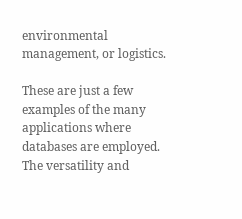environmental management, or logistics.

These are just a few examples of the many applications where databases are employed. The versatility and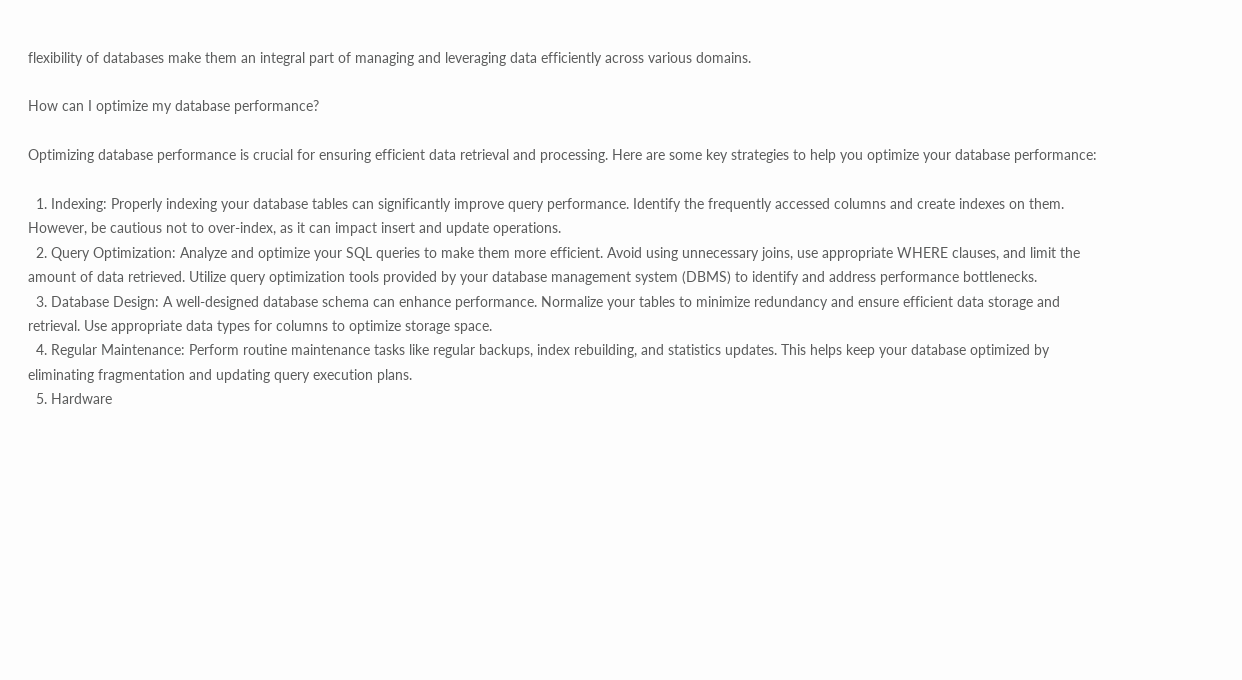flexibility of databases make them an integral part of managing and leveraging data efficiently across various domains.

How can I optimize my database performance?

Optimizing database performance is crucial for ensuring efficient data retrieval and processing. Here are some key strategies to help you optimize your database performance:

  1. Indexing: Properly indexing your database tables can significantly improve query performance. Identify the frequently accessed columns and create indexes on them. However, be cautious not to over-index, as it can impact insert and update operations.
  2. Query Optimization: Analyze and optimize your SQL queries to make them more efficient. Avoid using unnecessary joins, use appropriate WHERE clauses, and limit the amount of data retrieved. Utilize query optimization tools provided by your database management system (DBMS) to identify and address performance bottlenecks.
  3. Database Design: A well-designed database schema can enhance performance. Normalize your tables to minimize redundancy and ensure efficient data storage and retrieval. Use appropriate data types for columns to optimize storage space.
  4. Regular Maintenance: Perform routine maintenance tasks like regular backups, index rebuilding, and statistics updates. This helps keep your database optimized by eliminating fragmentation and updating query execution plans.
  5. Hardware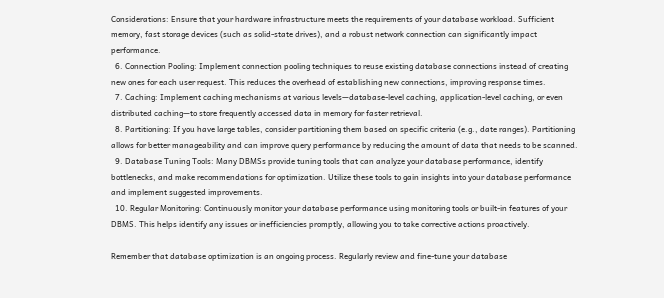Considerations: Ensure that your hardware infrastructure meets the requirements of your database workload. Sufficient memory, fast storage devices (such as solid-state drives), and a robust network connection can significantly impact performance.
  6. Connection Pooling: Implement connection pooling techniques to reuse existing database connections instead of creating new ones for each user request. This reduces the overhead of establishing new connections, improving response times.
  7. Caching: Implement caching mechanisms at various levels—database-level caching, application-level caching, or even distributed caching—to store frequently accessed data in memory for faster retrieval.
  8. Partitioning: If you have large tables, consider partitioning them based on specific criteria (e.g., date ranges). Partitioning allows for better manageability and can improve query performance by reducing the amount of data that needs to be scanned.
  9. Database Tuning Tools: Many DBMSs provide tuning tools that can analyze your database performance, identify bottlenecks, and make recommendations for optimization. Utilize these tools to gain insights into your database performance and implement suggested improvements.
  10. Regular Monitoring: Continuously monitor your database performance using monitoring tools or built-in features of your DBMS. This helps identify any issues or inefficiencies promptly, allowing you to take corrective actions proactively.

Remember that database optimization is an ongoing process. Regularly review and fine-tune your database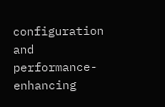configuration and performance-enhancing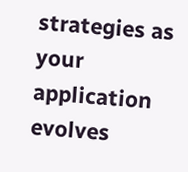strategies as your application evolves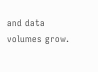and data volumes grow.